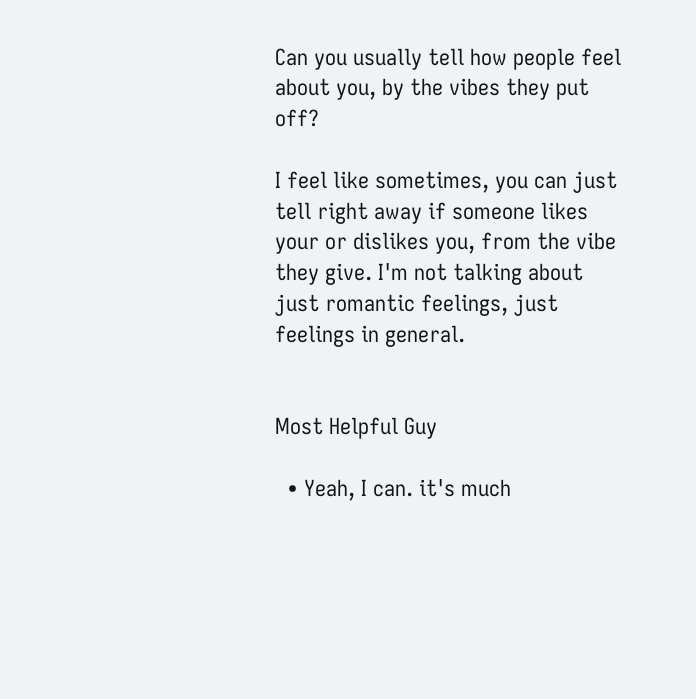Can you usually tell how people feel about you, by the vibes they put off?

I feel like sometimes, you can just tell right away if someone likes your or dislikes you, from the vibe they give. I'm not talking about just romantic feelings, just feelings in general.


Most Helpful Guy

  • Yeah, I can. it's much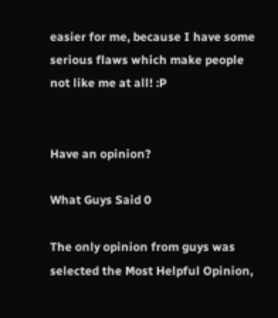easier for me, because I have some serious flaws which make people not like me at all! :P


Have an opinion?

What Guys Said 0

The only opinion from guys was selected the Most Helpful Opinion,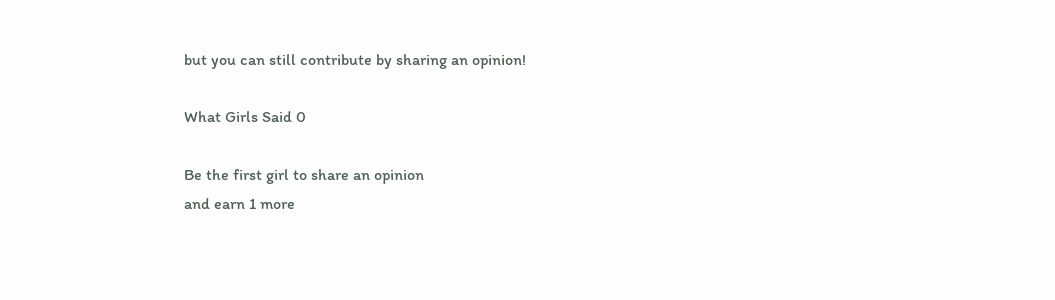but you can still contribute by sharing an opinion!

What Girls Said 0

Be the first girl to share an opinion
and earn 1 more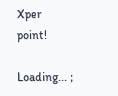Xper point!

Loading... ;